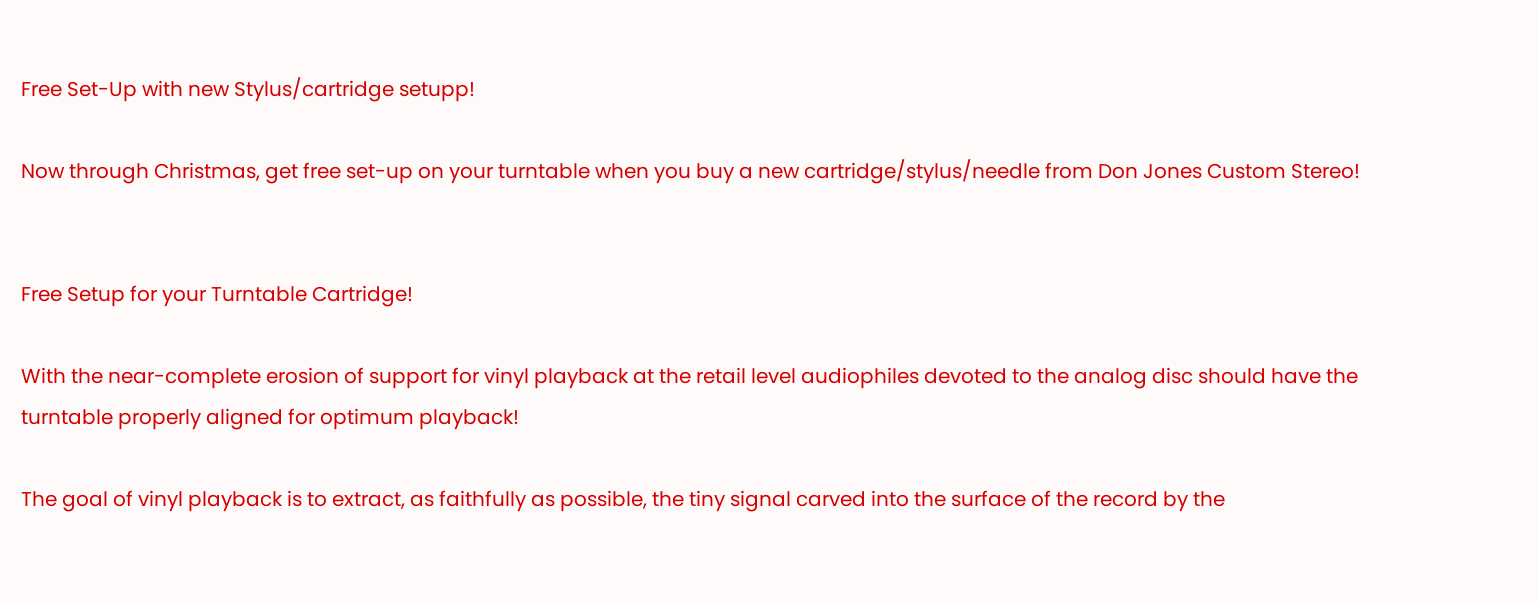Free Set-Up with new Stylus/cartridge setupp!

Now through Christmas, get free set-up on your turntable when you buy a new cartridge/stylus/needle from Don Jones Custom Stereo!


Free Setup for your Turntable Cartridge!

With the near-complete erosion of support for vinyl playback at the retail level audiophiles devoted to the analog disc should have the turntable properly aligned for optimum playback!

The goal of vinyl playback is to extract, as faithfully as possible, the tiny signal carved into the surface of the record by the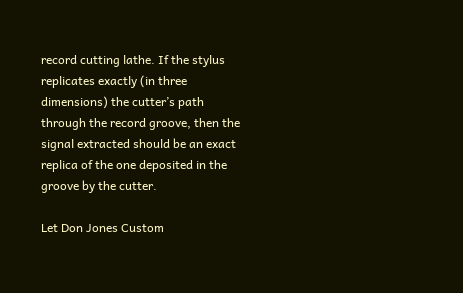record cutting lathe. If the stylus replicates exactly (in three dimensions) the cutter’s path through the record groove, then the signal extracted should be an exact replica of the one deposited in the groove by the cutter.

Let Don Jones Custom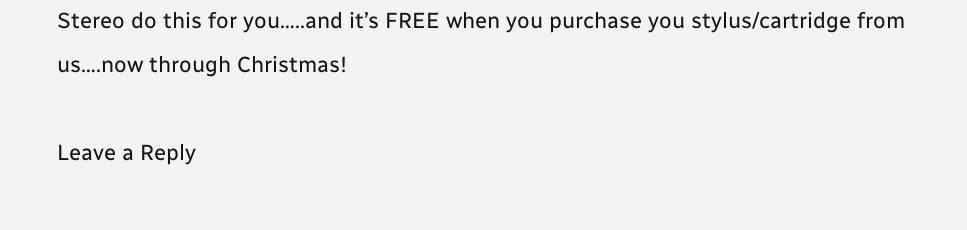Stereo do this for you…..and it’s FREE when you purchase you stylus/cartridge from us….now through Christmas!

Leave a Reply